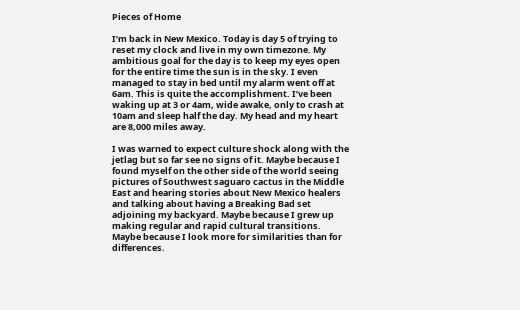Pieces of Home

I’m back in New Mexico. Today is day 5 of trying to reset my clock and live in my own timezone. My ambitious goal for the day is to keep my eyes open for the entire time the sun is in the sky. I even managed to stay in bed until my alarm went off at 6am. This is quite the accomplishment. I’ve been waking up at 3 or 4am, wide awake, only to crash at 10am and sleep half the day. My head and my heart are 8,000 miles away.

I was warned to expect culture shock along with the jetlag but so far see no signs of it. Maybe because I found myself on the other side of the world seeing pictures of Southwest saguaro cactus in the Middle East and hearing stories about New Mexico healers and talking about having a Breaking Bad set adjoining my backyard. Maybe because I grew up making regular and rapid cultural transitions. Maybe because I look more for similarities than for differences.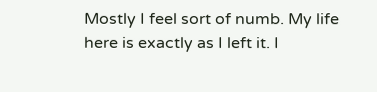Mostly I feel sort of numb. My life here is exactly as I left it. I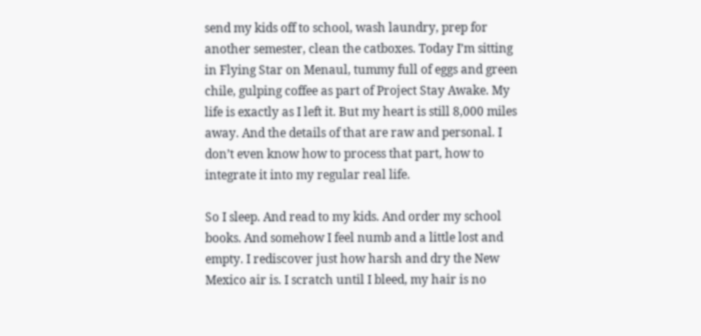send my kids off to school, wash laundry, prep for another semester, clean the catboxes. Today I’m sitting in Flying Star on Menaul, tummy full of eggs and green chile, gulping coffee as part of Project Stay Awake. My life is exactly as I left it. But my heart is still 8,000 miles away. And the details of that are raw and personal. I don’t even know how to process that part, how to integrate it into my regular real life.

So I sleep. And read to my kids. And order my school books. And somehow I feel numb and a little lost and empty. I rediscover just how harsh and dry the New Mexico air is. I scratch until I bleed, my hair is no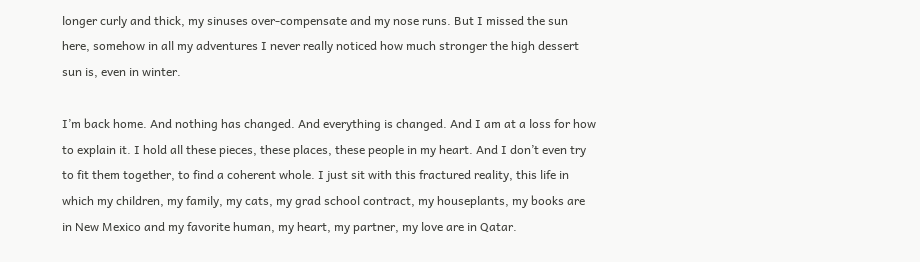longer curly and thick, my sinuses over-compensate and my nose runs. But I missed the sun here, somehow in all my adventures I never really noticed how much stronger the high dessert sun is, even in winter.

I’m back home. And nothing has changed. And everything is changed. And I am at a loss for how to explain it. I hold all these pieces, these places, these people in my heart. And I don’t even try to fit them together, to find a coherent whole. I just sit with this fractured reality, this life in which my children, my family, my cats, my grad school contract, my houseplants, my books are in New Mexico and my favorite human, my heart, my partner, my love are in Qatar.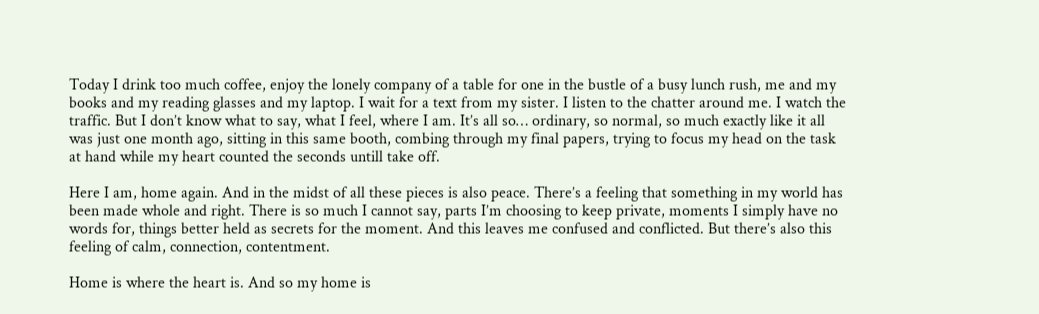Today I drink too much coffee, enjoy the lonely company of a table for one in the bustle of a busy lunch rush, me and my books and my reading glasses and my laptop. I wait for a text from my sister. I listen to the chatter around me. I watch the traffic. But I don’t know what to say, what I feel, where I am. It’s all so… ordinary, so normal, so much exactly like it all was just one month ago, sitting in this same booth, combing through my final papers, trying to focus my head on the task at hand while my heart counted the seconds untill take off.

Here I am, home again. And in the midst of all these pieces is also peace. There’s a feeling that something in my world has been made whole and right. There is so much I cannot say, parts I’m choosing to keep private, moments I simply have no words for, things better held as secrets for the moment. And this leaves me confused and conflicted. But there’s also this feeling of calm, connection, contentment.

Home is where the heart is. And so my home is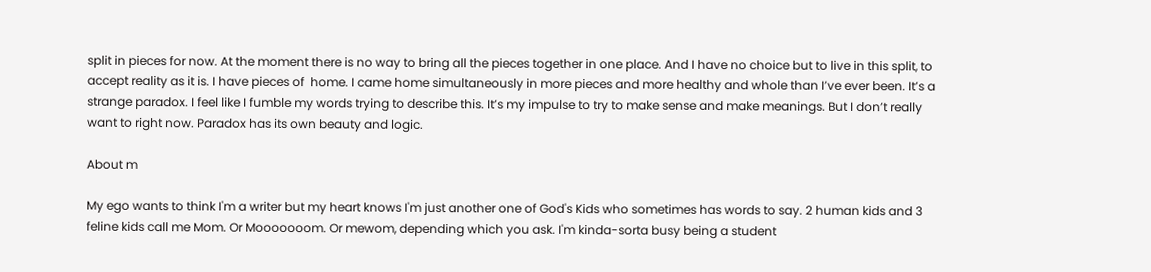split in pieces for now. At the moment there is no way to bring all the pieces together in one place. And I have no choice but to live in this split, to accept reality as it is. I have pieces of  home. I came home simultaneously in more pieces and more healthy and whole than I’ve ever been. It’s a strange paradox. I feel like I fumble my words trying to describe this. It’s my impulse to try to make sense and make meanings. But I don’t really want to right now. Paradox has its own beauty and logic.

About m

My ego wants to think I'm a writer but my heart knows I'm just another one of God's Kids who sometimes has words to say. 2 human kids and 3 feline kids call me Mom. Or Mooooooom. Or mewom, depending which you ask. I'm kinda-sorta busy being a student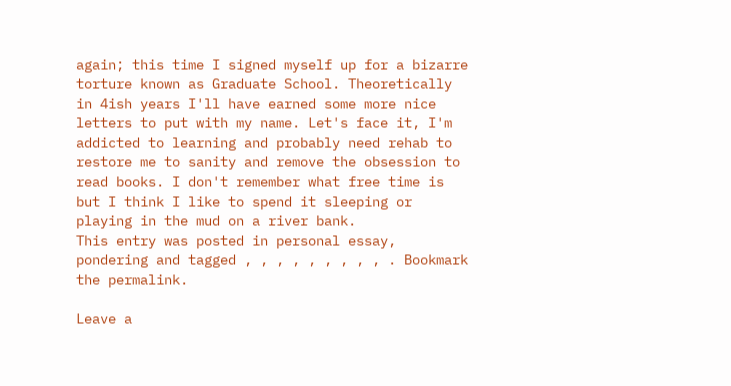again; this time I signed myself up for a bizarre torture known as Graduate School. Theoretically in 4ish years I'll have earned some more nice letters to put with my name. Let's face it, I'm addicted to learning and probably need rehab to restore me to sanity and remove the obsession to read books. I don't remember what free time is but I think I like to spend it sleeping or playing in the mud on a river bank.
This entry was posted in personal essay, pondering and tagged , , , , , , , , , . Bookmark the permalink.

Leave a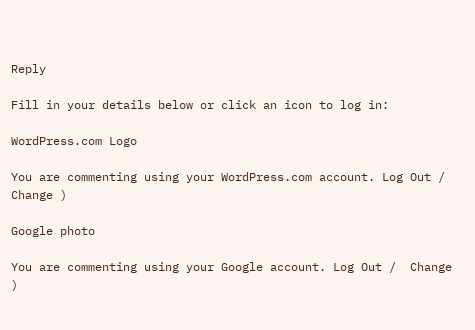Reply

Fill in your details below or click an icon to log in:

WordPress.com Logo

You are commenting using your WordPress.com account. Log Out /  Change )

Google photo

You are commenting using your Google account. Log Out /  Change )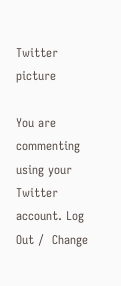Twitter picture

You are commenting using your Twitter account. Log Out /  Change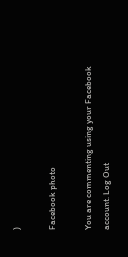)

Facebook photo

You are commenting using your Facebook account. Log Out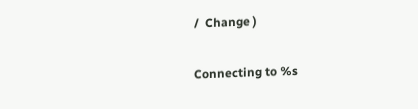/  Change )

Connecting to %s